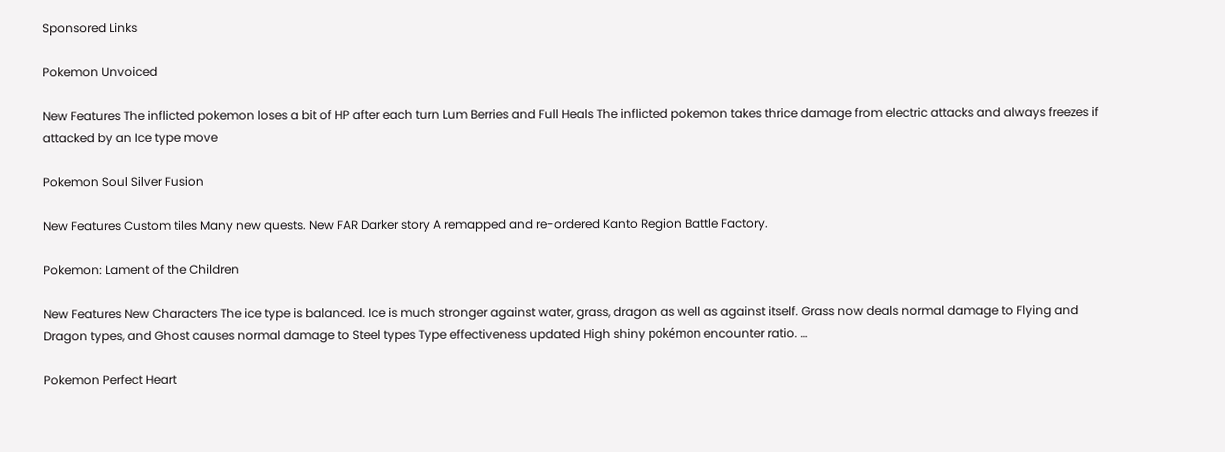Sponsored Links

Pokemon Unvoiced

New Features The inflicted pokemon loses a bit of HP after each turn Lum Berries and Full Heals The inflicted pokemon takes thrice damage from electric attacks and always freezes if attacked by an Ice type move

Pokemon Soul Silver Fusion

New Features Custom tiles Many new quests. New FAR Darker story A remapped and re-ordered Kanto Region Battle Factory.

Pokemon: Lament of the Children

New Features New Characters The ice type is balanced. Ice is much stronger against water, grass, dragon as well as against itself. Grass now deals normal damage to Flying and Dragon types, and Ghost causes normal damage to Steel types Type effectiveness updated High shiny pokémon encounter ratio. …

Pokemon Perfect Heart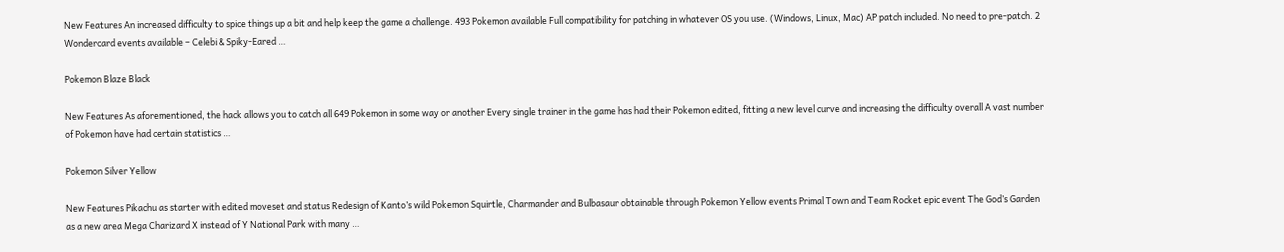New Features An increased difficulty to spice things up a bit and help keep the game a challenge. 493 Pokemon available Full compatibility for patching in whatever OS you use. (Windows, Linux, Mac) AP patch included. No need to pre-patch. 2 Wondercard events available – Celebi & Spiky-Eared …

Pokemon Blaze Black

New Features As aforementioned, the hack allows you to catch all 649 Pokemon in some way or another Every single trainer in the game has had their Pokemon edited, fitting a new level curve and increasing the difficulty overall A vast number of Pokemon have had certain statistics …

Pokemon Silver Yellow

New Features Pikachu as starter with edited moveset and status Redesign of Kanto’s wild Pokemon Squirtle, Charmander and Bulbasaur obtainable through Pokemon Yellow events Primal Town and Team Rocket epic event The God’s Garden as a new area Mega Charizard X instead of Y National Park with many …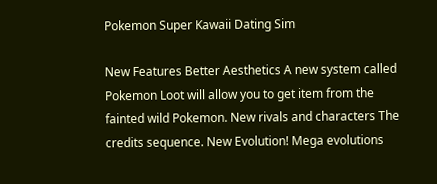Pokemon Super Kawaii Dating Sim

New Features Better Aesthetics A new system called Pokemon Loot will allow you to get item from the fainted wild Pokemon. New rivals and characters The credits sequence. New Evolution! Mega evolutions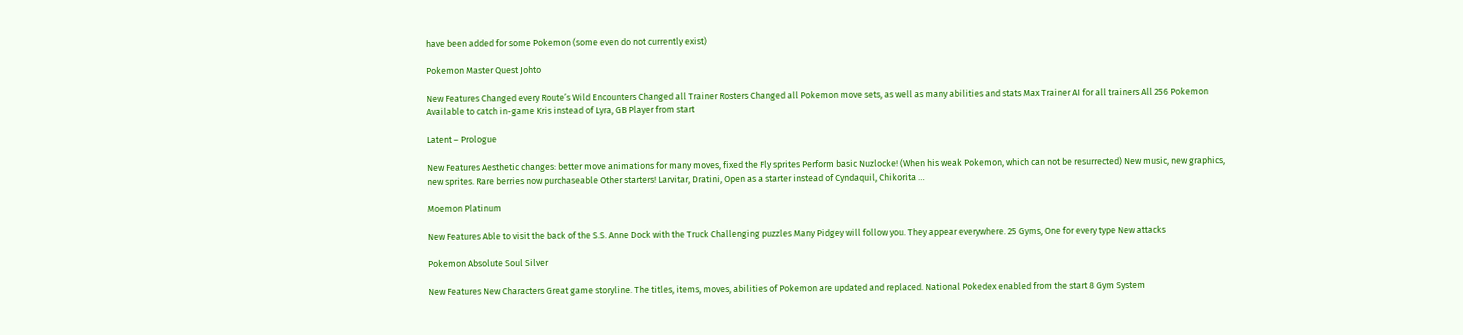have been added for some Pokemon (some even do not currently exist)

Pokemon Master Quest Johto

New Features Changed every Route’s Wild Encounters Changed all Trainer Rosters Changed all Pokemon move sets, as well as many abilities and stats Max Trainer AI for all trainers All 256 Pokemon Available to catch in-game Kris instead of Lyra, GB Player from start

Latent – Prologue

New Features Aesthetic changes: better move animations for many moves, fixed the Fly sprites Perform basic Nuzlocke! (When his weak Pokemon, which can not be resurrected) New music, new graphics, new sprites. Rare berries now purchaseable Other starters! Larvitar, Dratini, Open as a starter instead of Cyndaquil, Chikorita …

Moemon Platinum

New Features Able to visit the back of the S.S. Anne Dock with the Truck Challenging puzzles Many Pidgey will follow you. They appear everywhere. 25 Gyms, One for every type New attacks

Pokemon Absolute Soul Silver

New Features New Characters Great game storyline. The titles, items, moves, abilities of Pokemon are updated and replaced. National Pokedex enabled from the start 8 Gym System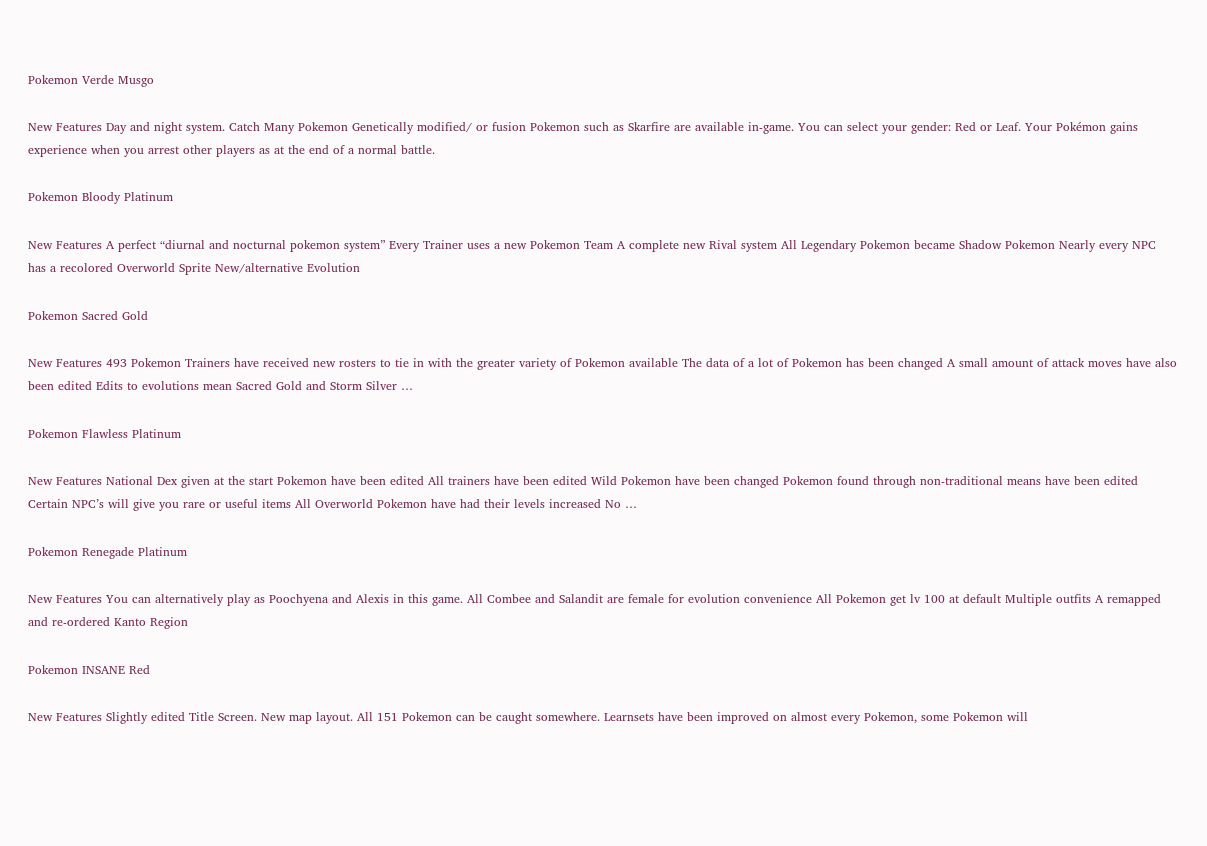Pokemon Verde Musgo

New Features Day and night system. Catch Many Pokemon Genetically modified/ or fusion Pokemon such as Skarfire are available in-game. You can select your gender: Red or Leaf. Your Pokémon gains experience when you arrest other players as at the end of a normal battle.

Pokemon Bloody Platinum

New Features A perfect “diurnal and nocturnal pokemon system” Every Trainer uses a new Pokemon Team A complete new Rival system All Legendary Pokemon became Shadow Pokemon Nearly every NPC has a recolored Overworld Sprite New/alternative Evolution

Pokemon Sacred Gold

New Features 493 Pokemon Trainers have received new rosters to tie in with the greater variety of Pokemon available The data of a lot of Pokemon has been changed A small amount of attack moves have also been edited Edits to evolutions mean Sacred Gold and Storm Silver …

Pokemon Flawless Platinum

New Features National Dex given at the start Pokemon have been edited All trainers have been edited Wild Pokemon have been changed Pokemon found through non-traditional means have been edited Certain NPC’s will give you rare or useful items All Overworld Pokemon have had their levels increased No …

Pokemon Renegade Platinum

New Features You can alternatively play as Poochyena and Alexis in this game. All Combee and Salandit are female for evolution convenience All Pokemon get lv 100 at default Multiple outfits A remapped and re-ordered Kanto Region

Pokemon INSANE Red

New Features Slightly edited Title Screen. New map layout. All 151 Pokemon can be caught somewhere. Learnsets have been improved on almost every Pokemon, some Pokemon will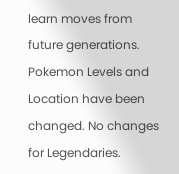learn moves from future generations. Pokemon Levels and Location have been changed. No changes for Legendaries.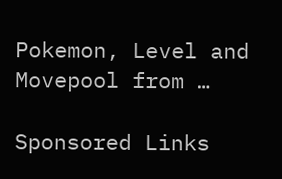Pokemon, Level and Movepool from …

Sponsored Links